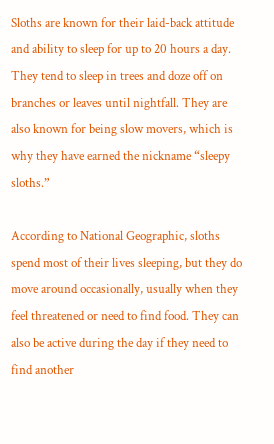Sloths are known for their laid-back attitude and ability to sleep for up to 20 hours a day. They tend to sleep in trees and doze off on branches or leaves until nightfall. They are also known for being slow movers, which is why they have earned the nickname “sleepy sloths.”

According to National Geographic, sloths spend most of their lives sleeping, but they do move around occasionally, usually when they feel threatened or need to find food. They can also be active during the day if they need to find another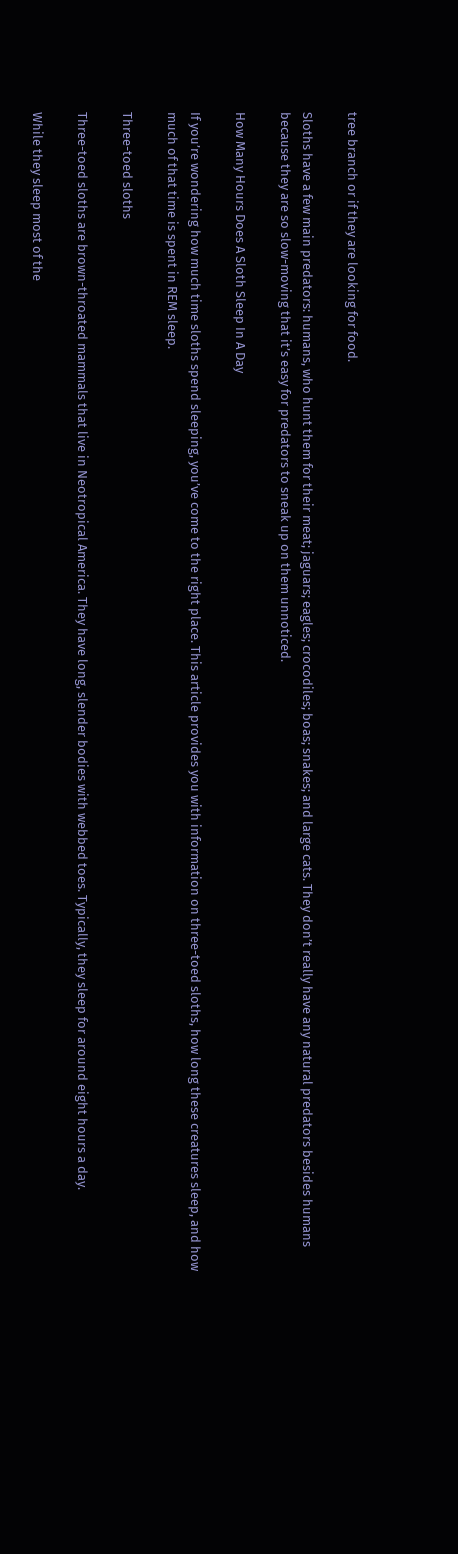tree branch or if they are looking for food.

Sloths have a few main predators: humans, who hunt them for their meat; jaguars; eagles; crocodiles; boas; snakes; and large cats. They don’t really have any natural predators besides humans because they are so slow-moving that it’s easy for predators to sneak up on them unnoticed.

How Many Hours Does A Sloth Sleep In A Day

If you’re wondering how much time sloths spend sleeping, you’ve come to the right place. This article provides you with information on three-toed sloths, how long these creatures sleep, and how much of that time is spent in REM sleep.

Three-toed sloths

Three-toed sloths are brown-throated mammals that live in Neotropical America. They have long, slender bodies with webbed toes. Typically, they sleep for around eight hours a day.

While they sleep most of the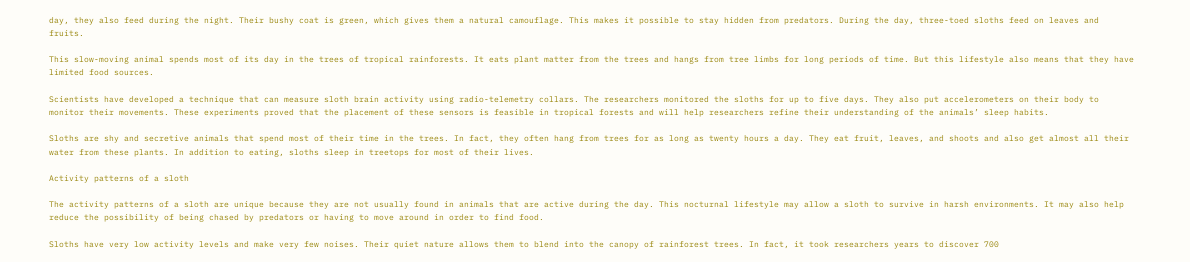day, they also feed during the night. Their bushy coat is green, which gives them a natural camouflage. This makes it possible to stay hidden from predators. During the day, three-toed sloths feed on leaves and fruits.

This slow-moving animal spends most of its day in the trees of tropical rainforests. It eats plant matter from the trees and hangs from tree limbs for long periods of time. But this lifestyle also means that they have limited food sources.

Scientists have developed a technique that can measure sloth brain activity using radio-telemetry collars. The researchers monitored the sloths for up to five days. They also put accelerometers on their body to monitor their movements. These experiments proved that the placement of these sensors is feasible in tropical forests and will help researchers refine their understanding of the animals’ sleep habits.

Sloths are shy and secretive animals that spend most of their time in the trees. In fact, they often hang from trees for as long as twenty hours a day. They eat fruit, leaves, and shoots and also get almost all their water from these plants. In addition to eating, sloths sleep in treetops for most of their lives.

Activity patterns of a sloth

The activity patterns of a sloth are unique because they are not usually found in animals that are active during the day. This nocturnal lifestyle may allow a sloth to survive in harsh environments. It may also help reduce the possibility of being chased by predators or having to move around in order to find food.

Sloths have very low activity levels and make very few noises. Their quiet nature allows them to blend into the canopy of rainforest trees. In fact, it took researchers years to discover 700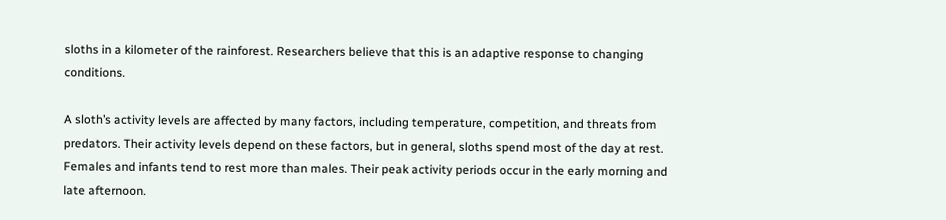sloths in a kilometer of the rainforest. Researchers believe that this is an adaptive response to changing conditions.

A sloth’s activity levels are affected by many factors, including temperature, competition, and threats from predators. Their activity levels depend on these factors, but in general, sloths spend most of the day at rest. Females and infants tend to rest more than males. Their peak activity periods occur in the early morning and late afternoon.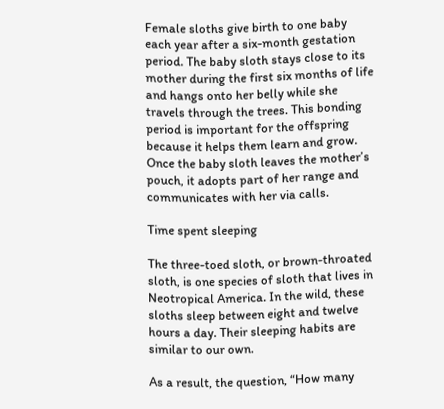Female sloths give birth to one baby each year after a six-month gestation period. The baby sloth stays close to its mother during the first six months of life and hangs onto her belly while she travels through the trees. This bonding period is important for the offspring because it helps them learn and grow. Once the baby sloth leaves the mother’s pouch, it adopts part of her range and communicates with her via calls.

Time spent sleeping

The three-toed sloth, or brown-throated sloth, is one species of sloth that lives in Neotropical America. In the wild, these sloths sleep between eight and twelve hours a day. Their sleeping habits are similar to our own.

As a result, the question, “How many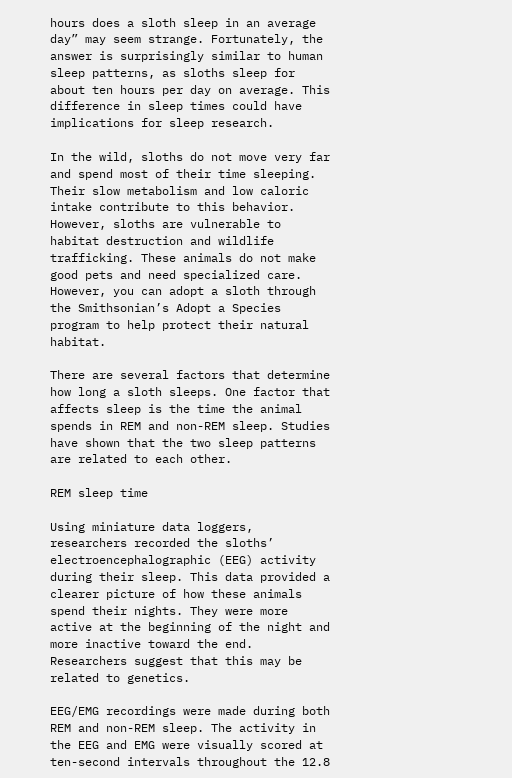hours does a sloth sleep in an average day” may seem strange. Fortunately, the answer is surprisingly similar to human sleep patterns, as sloths sleep for about ten hours per day on average. This difference in sleep times could have implications for sleep research.

In the wild, sloths do not move very far and spend most of their time sleeping. Their slow metabolism and low caloric intake contribute to this behavior. However, sloths are vulnerable to habitat destruction and wildlife trafficking. These animals do not make good pets and need specialized care. However, you can adopt a sloth through the Smithsonian’s Adopt a Species program to help protect their natural habitat.

There are several factors that determine how long a sloth sleeps. One factor that affects sleep is the time the animal spends in REM and non-REM sleep. Studies have shown that the two sleep patterns are related to each other.

REM sleep time

Using miniature data loggers, researchers recorded the sloths’ electroencephalographic (EEG) activity during their sleep. This data provided a clearer picture of how these animals spend their nights. They were more active at the beginning of the night and more inactive toward the end. Researchers suggest that this may be related to genetics.

EEG/EMG recordings were made during both REM and non-REM sleep. The activity in the EEG and EMG were visually scored at ten-second intervals throughout the 12.8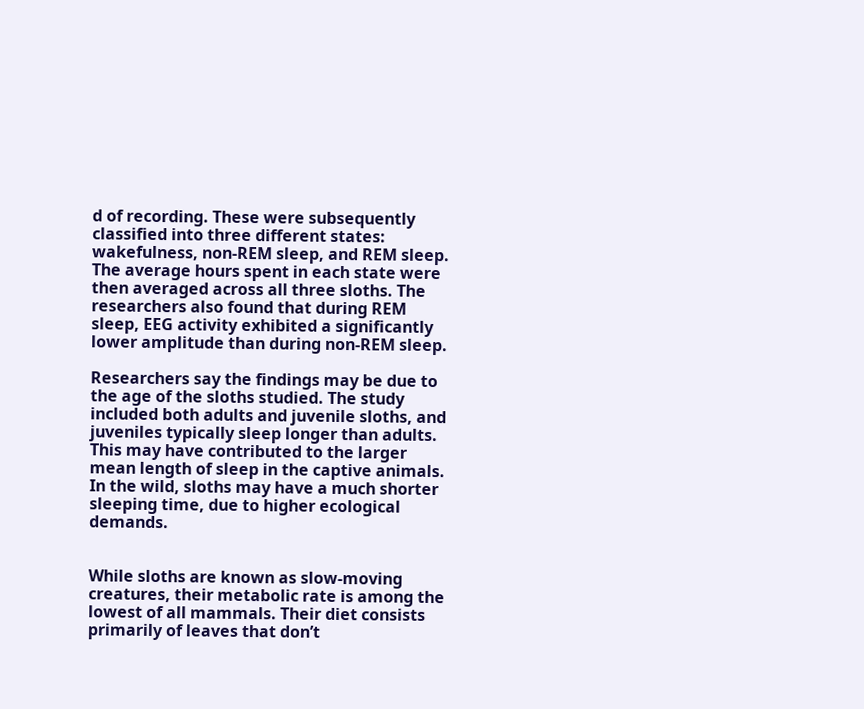d of recording. These were subsequently classified into three different states: wakefulness, non-REM sleep, and REM sleep. The average hours spent in each state were then averaged across all three sloths. The researchers also found that during REM sleep, EEG activity exhibited a significantly lower amplitude than during non-REM sleep.

Researchers say the findings may be due to the age of the sloths studied. The study included both adults and juvenile sloths, and juveniles typically sleep longer than adults. This may have contributed to the larger mean length of sleep in the captive animals. In the wild, sloths may have a much shorter sleeping time, due to higher ecological demands.


While sloths are known as slow-moving creatures, their metabolic rate is among the lowest of all mammals. Their diet consists primarily of leaves that don’t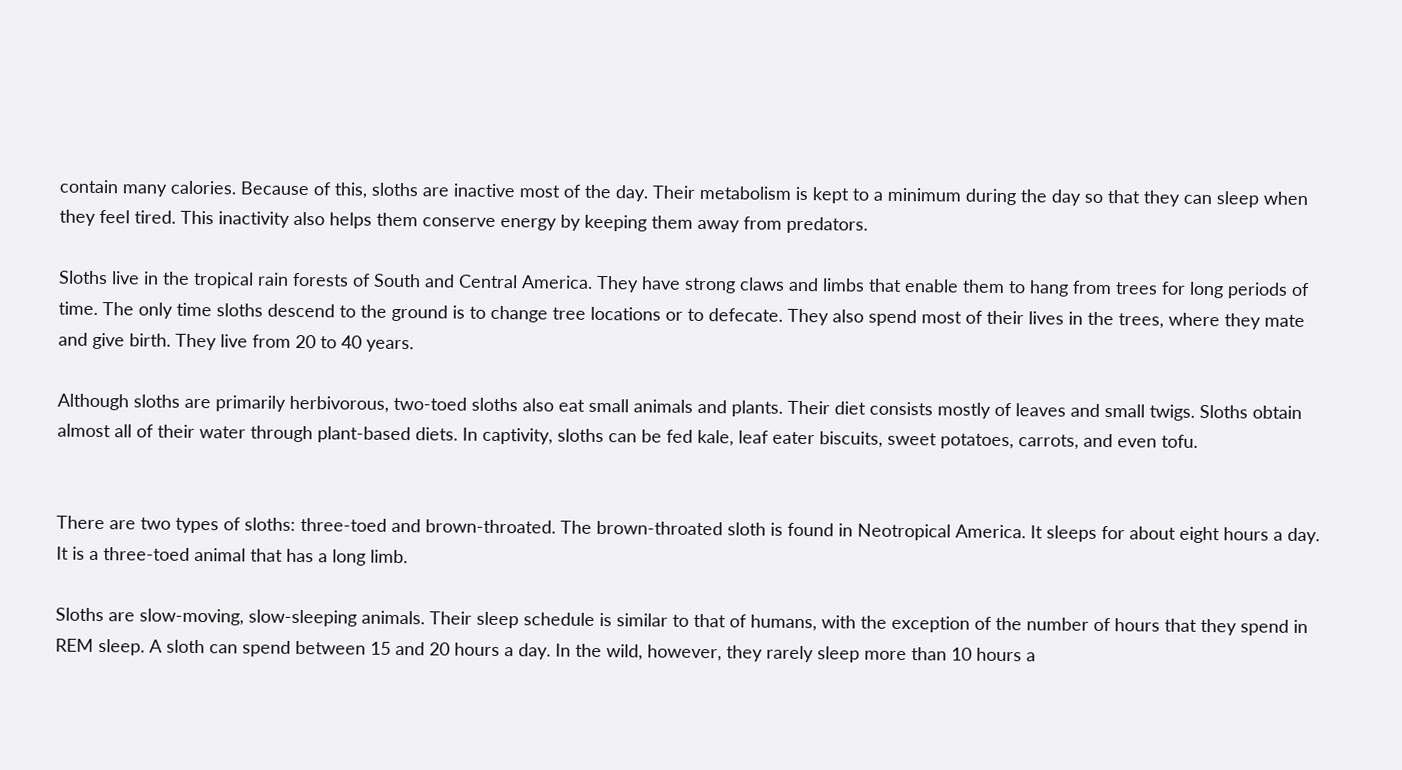contain many calories. Because of this, sloths are inactive most of the day. Their metabolism is kept to a minimum during the day so that they can sleep when they feel tired. This inactivity also helps them conserve energy by keeping them away from predators.

Sloths live in the tropical rain forests of South and Central America. They have strong claws and limbs that enable them to hang from trees for long periods of time. The only time sloths descend to the ground is to change tree locations or to defecate. They also spend most of their lives in the trees, where they mate and give birth. They live from 20 to 40 years.

Although sloths are primarily herbivorous, two-toed sloths also eat small animals and plants. Their diet consists mostly of leaves and small twigs. Sloths obtain almost all of their water through plant-based diets. In captivity, sloths can be fed kale, leaf eater biscuits, sweet potatoes, carrots, and even tofu.


There are two types of sloths: three-toed and brown-throated. The brown-throated sloth is found in Neotropical America. It sleeps for about eight hours a day. It is a three-toed animal that has a long limb.

Sloths are slow-moving, slow-sleeping animals. Their sleep schedule is similar to that of humans, with the exception of the number of hours that they spend in REM sleep. A sloth can spend between 15 and 20 hours a day. In the wild, however, they rarely sleep more than 10 hours a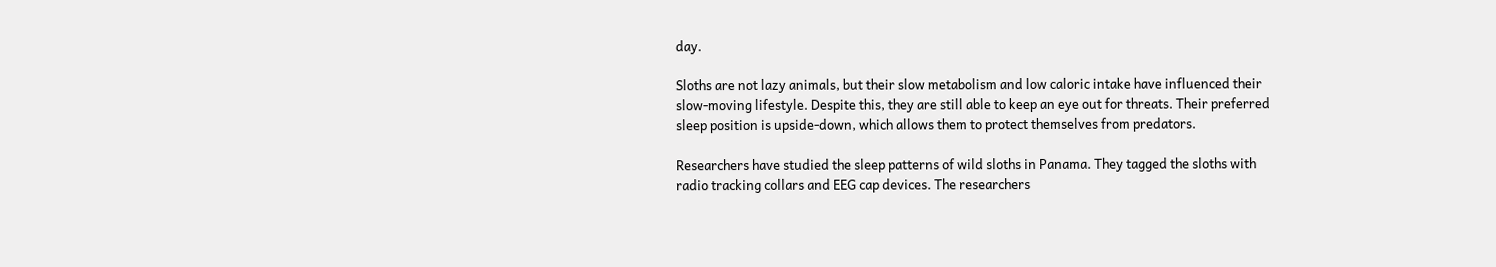day.

Sloths are not lazy animals, but their slow metabolism and low caloric intake have influenced their slow-moving lifestyle. Despite this, they are still able to keep an eye out for threats. Their preferred sleep position is upside-down, which allows them to protect themselves from predators.

Researchers have studied the sleep patterns of wild sloths in Panama. They tagged the sloths with radio tracking collars and EEG cap devices. The researchers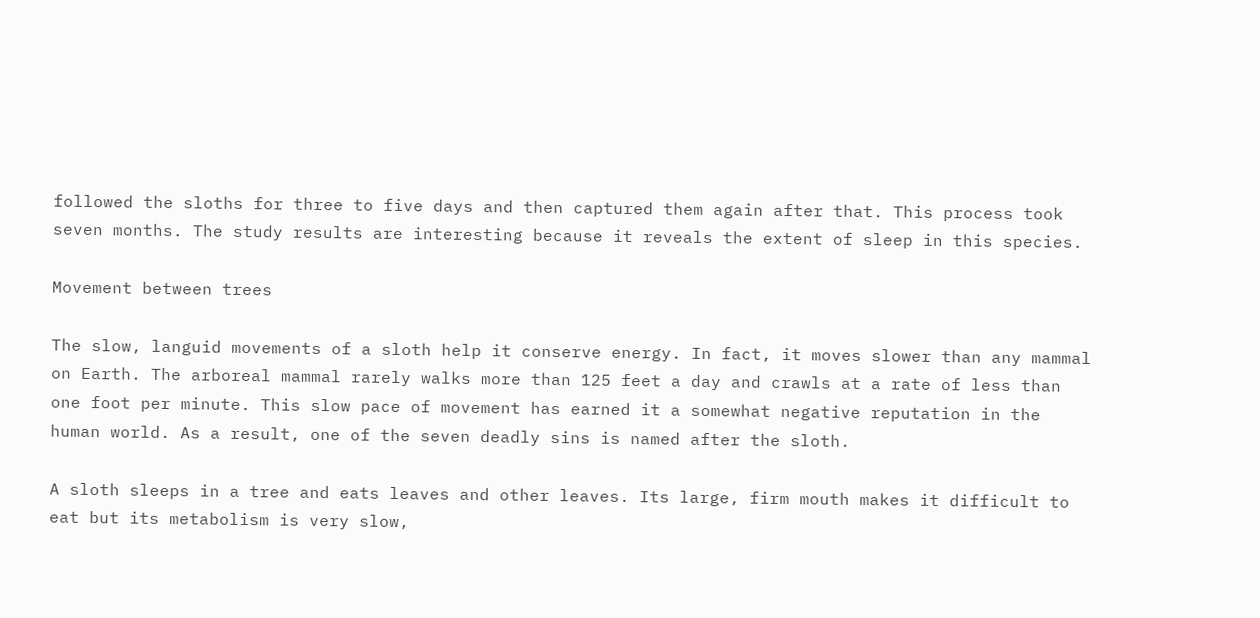followed the sloths for three to five days and then captured them again after that. This process took seven months. The study results are interesting because it reveals the extent of sleep in this species.

Movement between trees

The slow, languid movements of a sloth help it conserve energy. In fact, it moves slower than any mammal on Earth. The arboreal mammal rarely walks more than 125 feet a day and crawls at a rate of less than one foot per minute. This slow pace of movement has earned it a somewhat negative reputation in the human world. As a result, one of the seven deadly sins is named after the sloth.

A sloth sleeps in a tree and eats leaves and other leaves. Its large, firm mouth makes it difficult to eat but its metabolism is very slow,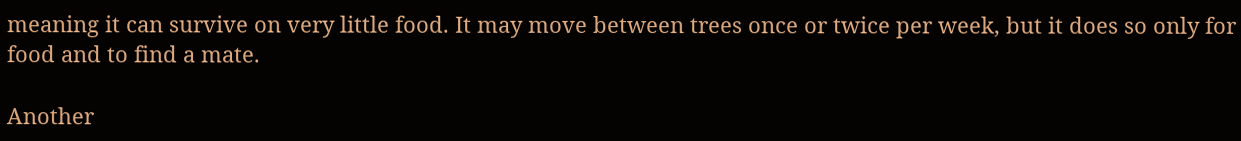meaning it can survive on very little food. It may move between trees once or twice per week, but it does so only for food and to find a mate.

Another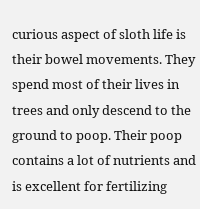curious aspect of sloth life is their bowel movements. They spend most of their lives in trees and only descend to the ground to poop. Their poop contains a lot of nutrients and is excellent for fertilizing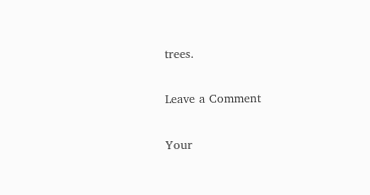trees.

Leave a Comment

Your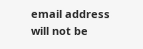email address will not be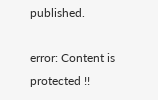published.

error: Content is protected !!